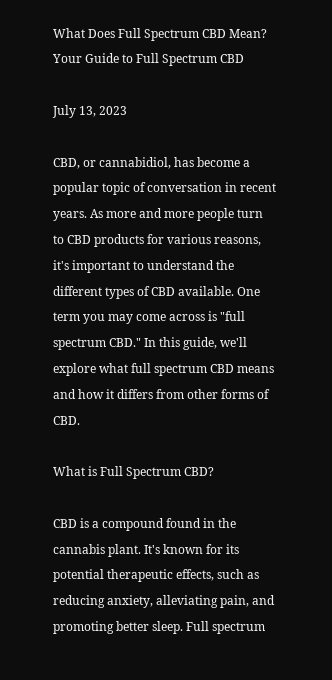What Does Full Spectrum CBD Mean? Your Guide to Full Spectrum CBD

July 13, 2023

CBD, or cannabidiol, has become a popular topic of conversation in recent years. As more and more people turn to CBD products for various reasons, it's important to understand the different types of CBD available. One term you may come across is "full spectrum CBD." In this guide, we'll explore what full spectrum CBD means and how it differs from other forms of CBD.

What is Full Spectrum CBD?

CBD is a compound found in the cannabis plant. It's known for its potential therapeutic effects, such as reducing anxiety, alleviating pain, and promoting better sleep. Full spectrum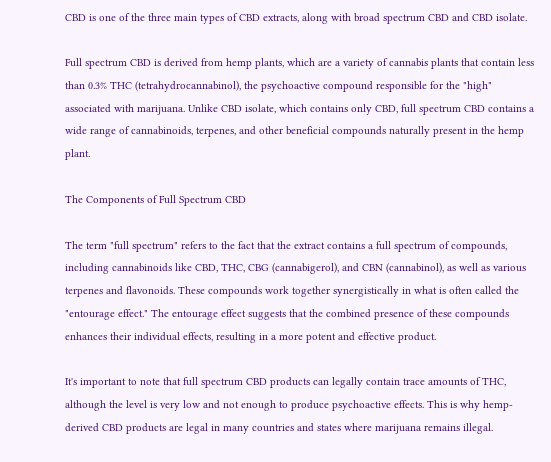CBD is one of the three main types of CBD extracts, along with broad spectrum CBD and CBD isolate.

Full spectrum CBD is derived from hemp plants, which are a variety of cannabis plants that contain less than 0.3% THC (tetrahydrocannabinol), the psychoactive compound responsible for the "high" associated with marijuana. Unlike CBD isolate, which contains only CBD, full spectrum CBD contains a wide range of cannabinoids, terpenes, and other beneficial compounds naturally present in the hemp plant.

The Components of Full Spectrum CBD

The term "full spectrum" refers to the fact that the extract contains a full spectrum of compounds, including cannabinoids like CBD, THC, CBG (cannabigerol), and CBN (cannabinol), as well as various terpenes and flavonoids. These compounds work together synergistically in what is often called the "entourage effect." The entourage effect suggests that the combined presence of these compounds enhances their individual effects, resulting in a more potent and effective product.

It's important to note that full spectrum CBD products can legally contain trace amounts of THC, although the level is very low and not enough to produce psychoactive effects. This is why hemp-derived CBD products are legal in many countries and states where marijuana remains illegal.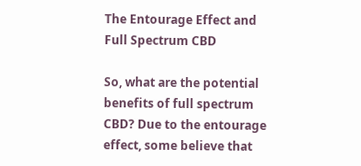The Entourage Effect and Full Spectrum CBD

So, what are the potential benefits of full spectrum CBD? Due to the entourage effect, some believe that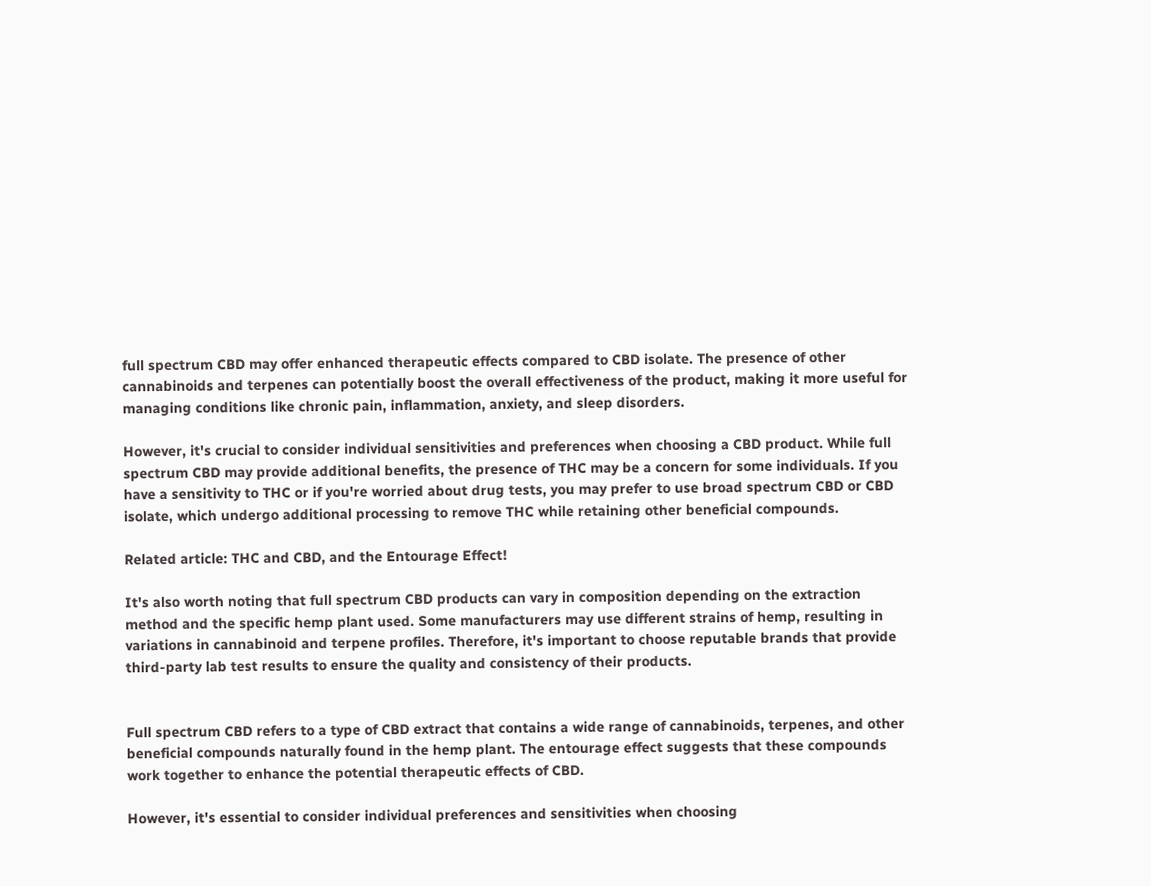full spectrum CBD may offer enhanced therapeutic effects compared to CBD isolate. The presence of other cannabinoids and terpenes can potentially boost the overall effectiveness of the product, making it more useful for managing conditions like chronic pain, inflammation, anxiety, and sleep disorders.

However, it's crucial to consider individual sensitivities and preferences when choosing a CBD product. While full spectrum CBD may provide additional benefits, the presence of THC may be a concern for some individuals. If you have a sensitivity to THC or if you're worried about drug tests, you may prefer to use broad spectrum CBD or CBD isolate, which undergo additional processing to remove THC while retaining other beneficial compounds.

Related article: THC and CBD, and the Entourage Effect!

It's also worth noting that full spectrum CBD products can vary in composition depending on the extraction method and the specific hemp plant used. Some manufacturers may use different strains of hemp, resulting in variations in cannabinoid and terpene profiles. Therefore, it's important to choose reputable brands that provide third-party lab test results to ensure the quality and consistency of their products.


Full spectrum CBD refers to a type of CBD extract that contains a wide range of cannabinoids, terpenes, and other beneficial compounds naturally found in the hemp plant. The entourage effect suggests that these compounds work together to enhance the potential therapeutic effects of CBD.

However, it's essential to consider individual preferences and sensitivities when choosing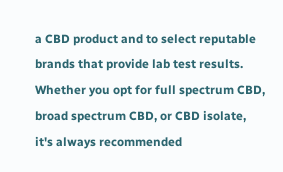a CBD product and to select reputable brands that provide lab test results. Whether you opt for full spectrum CBD, broad spectrum CBD, or CBD isolate, it's always recommended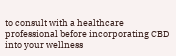to consult with a healthcare professional before incorporating CBD into your wellness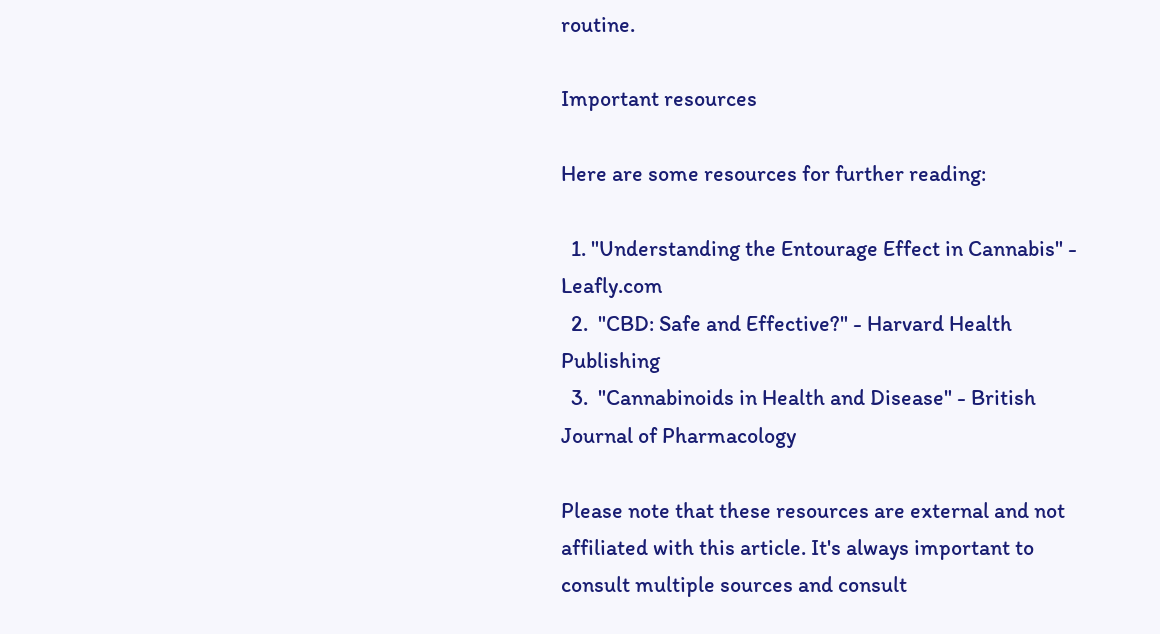routine.

Important resources

Here are some resources for further reading:

  1. "Understanding the Entourage Effect in Cannabis" - Leafly.com
  2.  "CBD: Safe and Effective?" - Harvard Health Publishing
  3.  "Cannabinoids in Health and Disease" - British Journal of Pharmacology

Please note that these resources are external and not affiliated with this article. It's always important to consult multiple sources and consult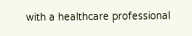with a healthcare professional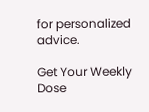for personalized advice.

Get Your Weekly Dose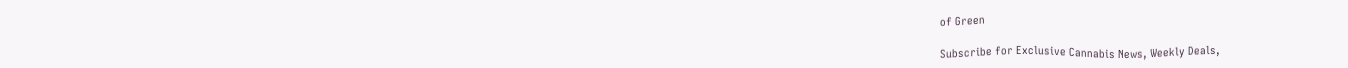of Green

Subscribe for Exclusive Cannabis News, Weekly Deals,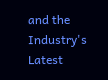and the Industry's Latest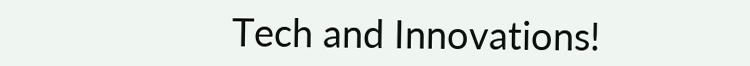Tech and Innovations!